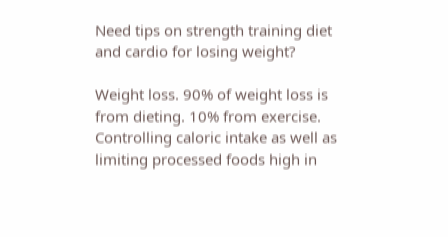Need tips on strength training diet and cardio for losing weight?

Weight loss. 90% of weight loss is from dieting. 10% from exercise. Controlling caloric intake as well as limiting processed foods high in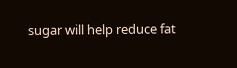sugar will help reduce fat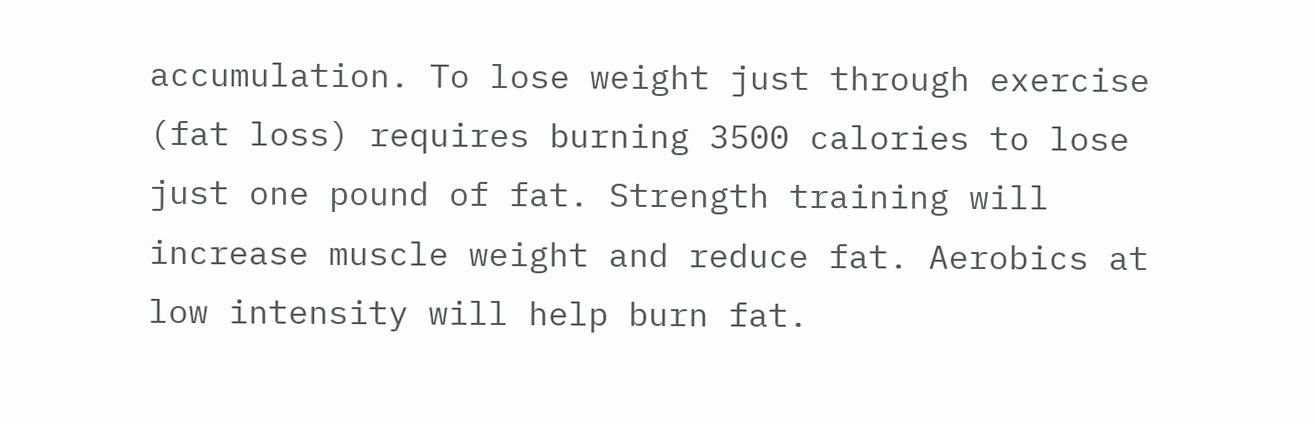accumulation. To lose weight just through exercise (fat loss) requires burning 3500 calories to lose just one pound of fat. Strength training will increase muscle weight and reduce fat. Aerobics at low intensity will help burn fat.